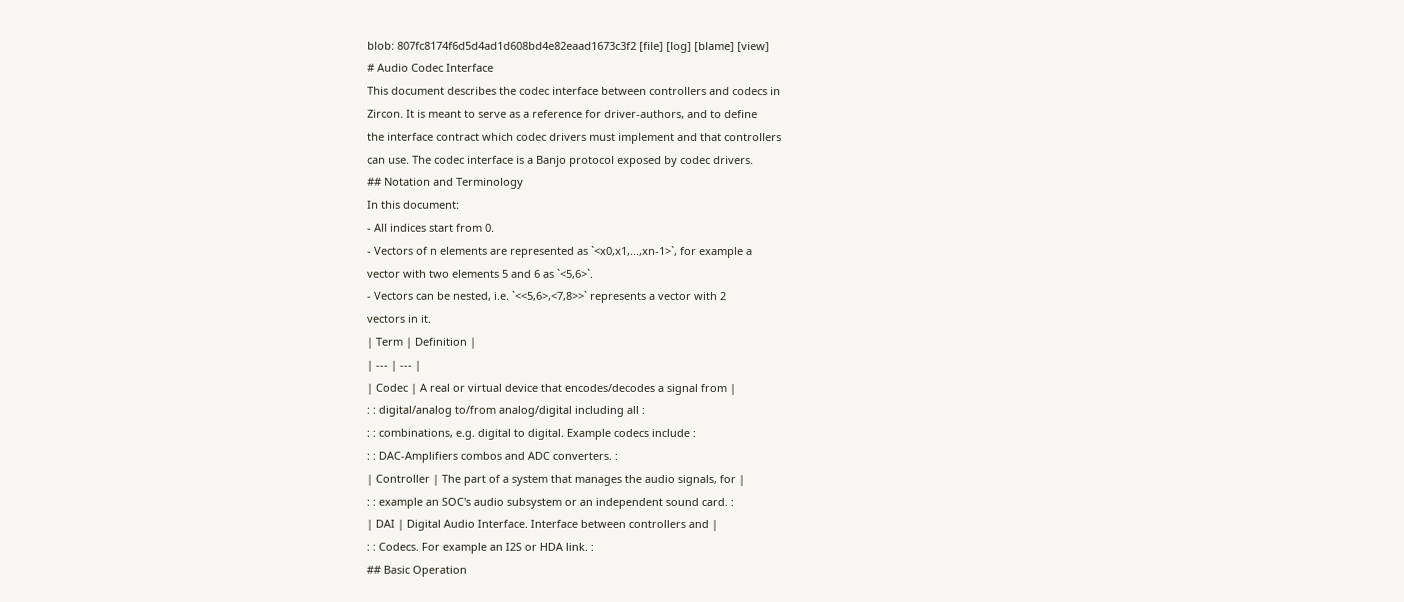blob: 807fc8174f6d5d4ad1d608bd4e82eaad1673c3f2 [file] [log] [blame] [view]
# Audio Codec Interface
This document describes the codec interface between controllers and codecs in
Zircon. It is meant to serve as a reference for driver-authors, and to define
the interface contract which codec drivers must implement and that controllers
can use. The codec interface is a Banjo protocol exposed by codec drivers.
## Notation and Terminology
In this document:
- All indices start from 0.
- Vectors of n elements are represented as `<x0,x1,...,xn-1>`, for example a
vector with two elements 5 and 6 as `<5,6>`.
- Vectors can be nested, i.e. `<<5,6>,<7,8>>` represents a vector with 2
vectors in it.
| Term | Definition |
| --- | --- |
| Codec | A real or virtual device that encodes/decodes a signal from |
: : digital/analog to/from analog/digital including all :
: : combinations, e.g. digital to digital. Example codecs include :
: : DAC-Amplifiers combos and ADC converters. :
| Controller | The part of a system that manages the audio signals, for |
: : example an SOC's audio subsystem or an independent sound card. :
| DAI | Digital Audio Interface. Interface between controllers and |
: : Codecs. For example an I2S or HDA link. :
## Basic Operation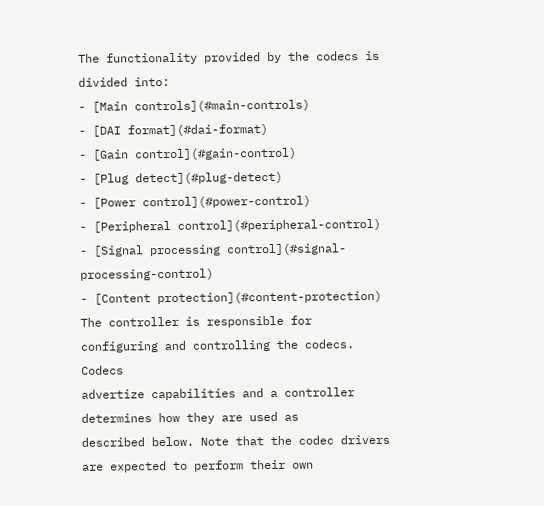The functionality provided by the codecs is divided into:
- [Main controls](#main-controls)
- [DAI format](#dai-format)
- [Gain control](#gain-control)
- [Plug detect](#plug-detect)
- [Power control](#power-control)
- [Peripheral control](#peripheral-control)
- [Signal processing control](#signal-processing-control)
- [Content protection](#content-protection)
The controller is responsible for configuring and controlling the codecs. Codecs
advertize capabilities and a controller determines how they are used as
described below. Note that the codec drivers are expected to perform their own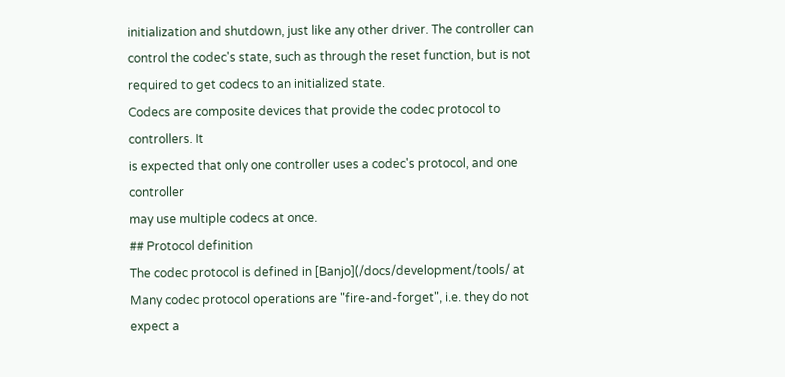initialization and shutdown, just like any other driver. The controller can
control the codec's state, such as through the reset function, but is not
required to get codecs to an initialized state.
Codecs are composite devices that provide the codec protocol to controllers. It
is expected that only one controller uses a codec's protocol, and one controller
may use multiple codecs at once.
## Protocol definition
The codec protocol is defined in [Banjo](/docs/development/tools/ at
Many codec protocol operations are "fire-and-forget", i.e. they do not expect a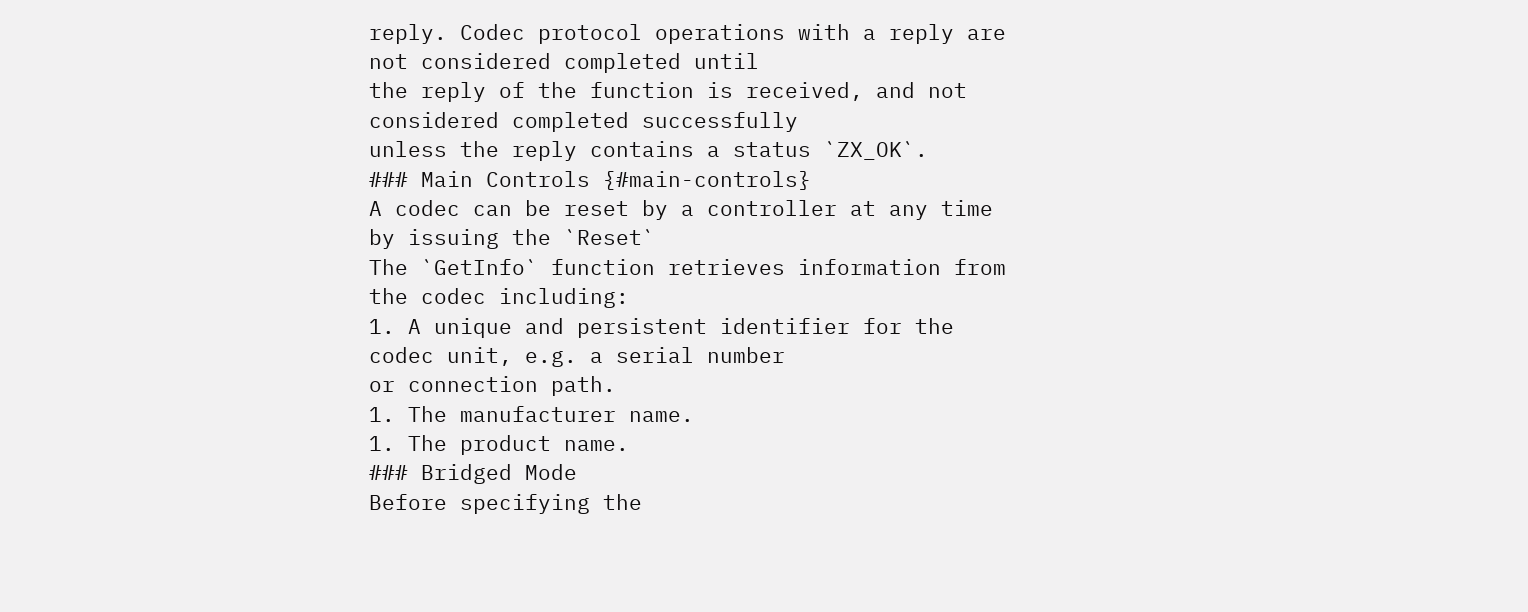reply. Codec protocol operations with a reply are not considered completed until
the reply of the function is received, and not considered completed successfully
unless the reply contains a status `ZX_OK`.
### Main Controls {#main-controls}
A codec can be reset by a controller at any time by issuing the `Reset`
The `GetInfo` function retrieves information from the codec including:
1. A unique and persistent identifier for the codec unit, e.g. a serial number
or connection path.
1. The manufacturer name.
1. The product name.
### Bridged Mode
Before specifying the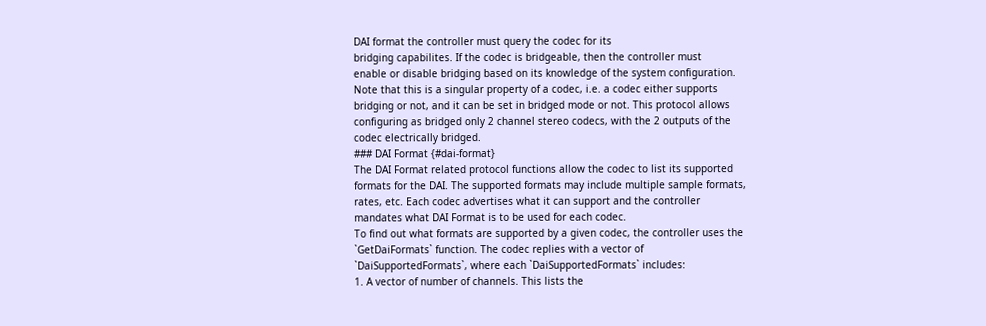DAI format the controller must query the codec for its
bridging capabilites. If the codec is bridgeable, then the controller must
enable or disable bridging based on its knowledge of the system configuration.
Note that this is a singular property of a codec, i.e. a codec either supports
bridging or not, and it can be set in bridged mode or not. This protocol allows
configuring as bridged only 2 channel stereo codecs, with the 2 outputs of the
codec electrically bridged.
### DAI Format {#dai-format}
The DAI Format related protocol functions allow the codec to list its supported
formats for the DAI. The supported formats may include multiple sample formats,
rates, etc. Each codec advertises what it can support and the controller
mandates what DAI Format is to be used for each codec.
To find out what formats are supported by a given codec, the controller uses the
`GetDaiFormats` function. The codec replies with a vector of
`DaiSupportedFormats`, where each `DaiSupportedFormats` includes:
1. A vector of number of channels. This lists the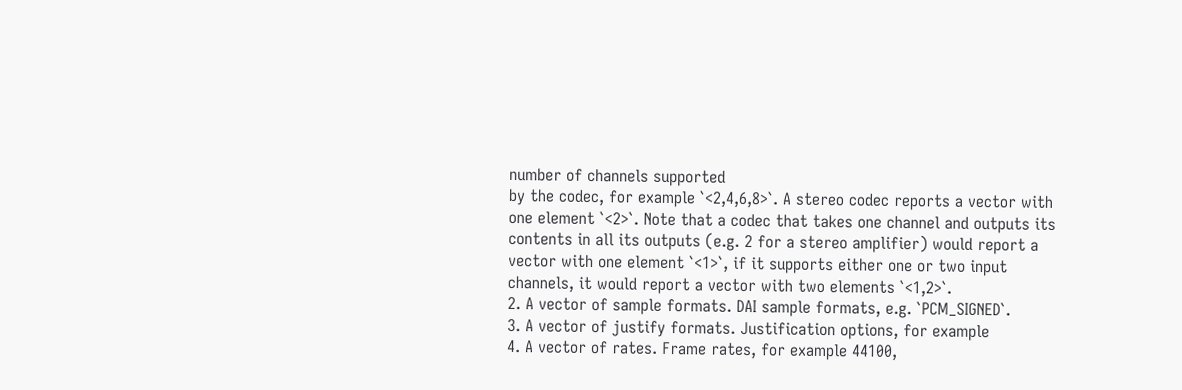number of channels supported
by the codec, for example `<2,4,6,8>`. A stereo codec reports a vector with
one element `<2>`. Note that a codec that takes one channel and outputs its
contents in all its outputs (e.g. 2 for a stereo amplifier) would report a
vector with one element `<1>`, if it supports either one or two input
channels, it would report a vector with two elements `<1,2>`.
2. A vector of sample formats. DAI sample formats, e.g. `PCM_SIGNED`.
3. A vector of justify formats. Justification options, for example
4. A vector of rates. Frame rates, for example 44100,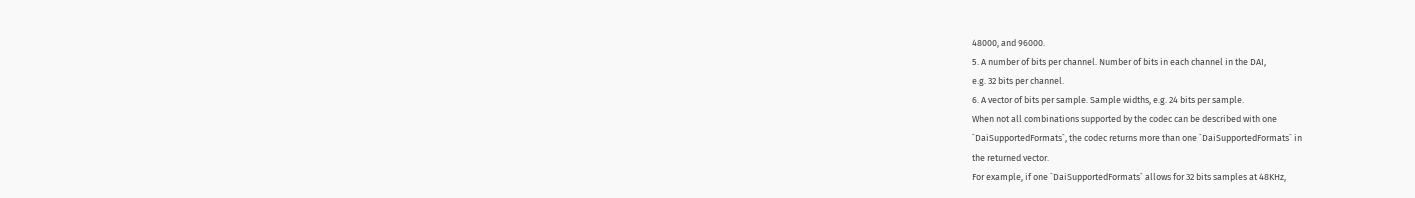48000, and 96000.
5. A number of bits per channel. Number of bits in each channel in the DAI,
e.g. 32 bits per channel.
6. A vector of bits per sample. Sample widths, e.g. 24 bits per sample.
When not all combinations supported by the codec can be described with one
`DaiSupportedFormats`, the codec returns more than one `DaiSupportedFormats` in
the returned vector.
For example, if one `DaiSupportedFormats` allows for 32 bits samples at 48KHz,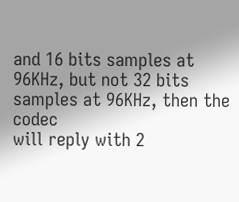and 16 bits samples at 96KHz, but not 32 bits samples at 96KHz, then the codec
will reply with 2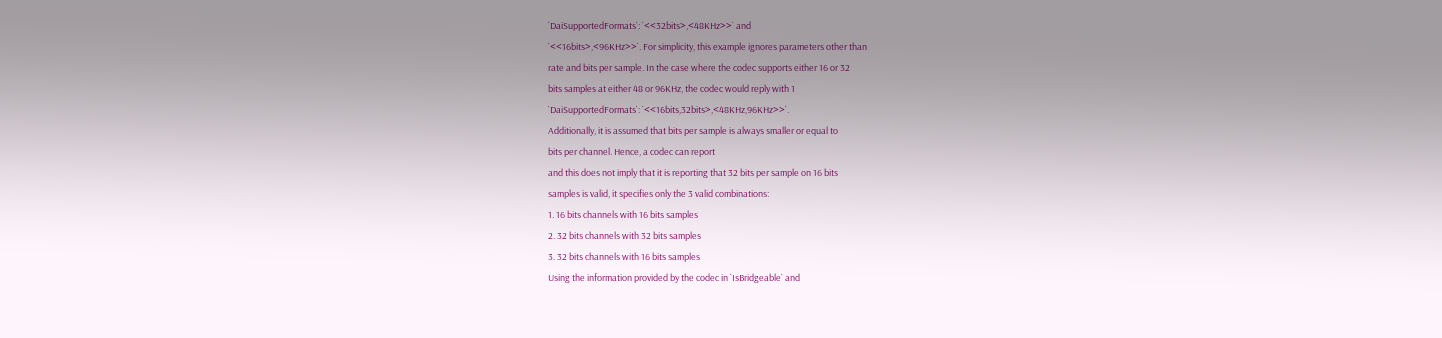`DaiSupportedFormats`: `<<32bits>,<48KHz>>` and
`<<16bits>,<96KHz>>`. For simplicity, this example ignores parameters other than
rate and bits per sample. In the case where the codec supports either 16 or 32
bits samples at either 48 or 96KHz, the codec would reply with 1
`DaiSupportedFormats`: `<<16bits,32bits>,<48KHz,96KHz>>`.
Additionally, it is assumed that bits per sample is always smaller or equal to
bits per channel. Hence, a codec can report
and this does not imply that it is reporting that 32 bits per sample on 16 bits
samples is valid, it specifies only the 3 valid combinations:
1. 16 bits channels with 16 bits samples
2. 32 bits channels with 32 bits samples
3. 32 bits channels with 16 bits samples
Using the information provided by the codec in `IsBridgeable` and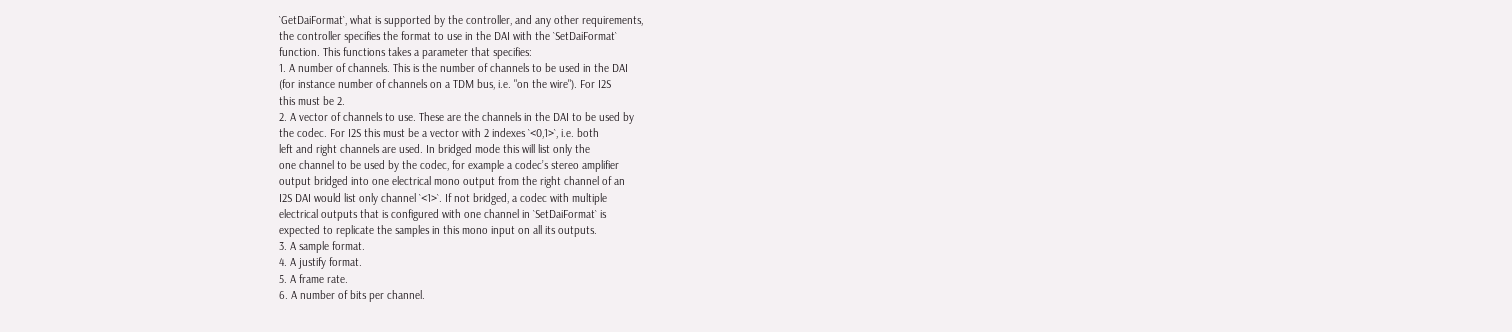`GetDaiFormat`, what is supported by the controller, and any other requirements,
the controller specifies the format to use in the DAI with the `SetDaiFormat`
function. This functions takes a parameter that specifies:
1. A number of channels. This is the number of channels to be used in the DAI
(for instance number of channels on a TDM bus, i.e. "on the wire"). For I2S
this must be 2.
2. A vector of channels to use. These are the channels in the DAI to be used by
the codec. For I2S this must be a vector with 2 indexes `<0,1>`, i.e. both
left and right channels are used. In bridged mode this will list only the
one channel to be used by the codec, for example a codec’s stereo amplifier
output bridged into one electrical mono output from the right channel of an
I2S DAI would list only channel `<1>`. If not bridged, a codec with multiple
electrical outputs that is configured with one channel in `SetDaiFormat` is
expected to replicate the samples in this mono input on all its outputs.
3. A sample format.
4. A justify format.
5. A frame rate.
6. A number of bits per channel.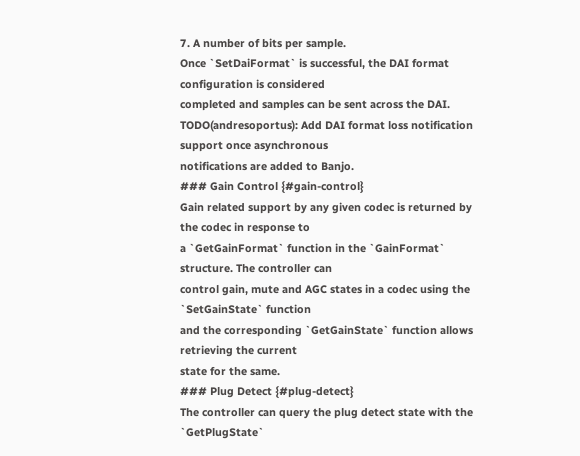7. A number of bits per sample.
Once `SetDaiFormat` is successful, the DAI format configuration is considered
completed and samples can be sent across the DAI.
TODO(andresoportus): Add DAI format loss notification support once asynchronous
notifications are added to Banjo.
### Gain Control {#gain-control}
Gain related support by any given codec is returned by the codec in response to
a `GetGainFormat` function in the `GainFormat` structure. The controller can
control gain, mute and AGC states in a codec using the `SetGainState` function
and the corresponding `GetGainState` function allows retrieving the current
state for the same.
### Plug Detect {#plug-detect}
The controller can query the plug detect state with the `GetPlugState`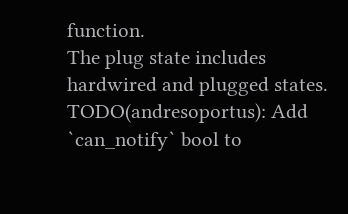function.
The plug state includes hardwired and plugged states.
TODO(andresoportus): Add `can_notify` bool to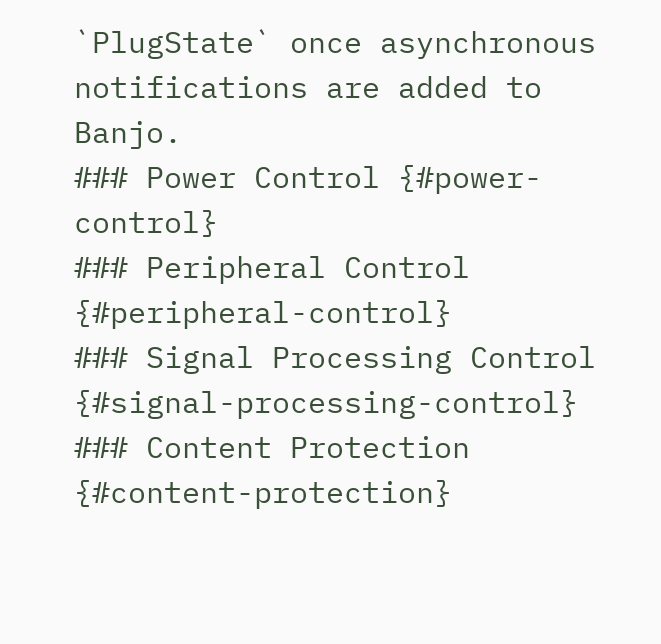`PlugState` once asynchronous
notifications are added to Banjo.
### Power Control {#power-control}
### Peripheral Control {#peripheral-control}
### Signal Processing Control {#signal-processing-control}
### Content Protection {#content-protection}